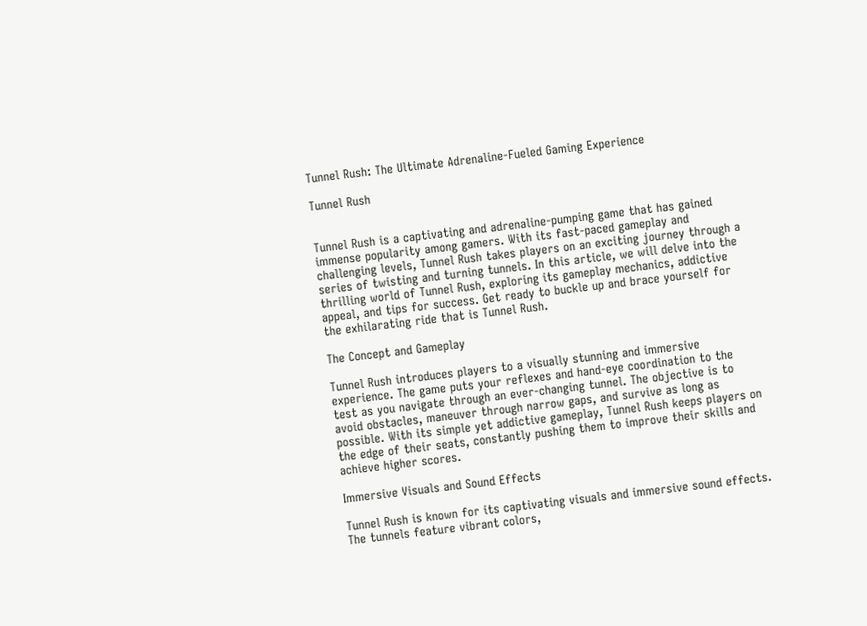Tunnel Rush: The Ultimate Adrenaline-Fueled Gaming Experience

Tunnel Rush


Tunnel Rush is a captivating and adrenaline-pumping game that has gained immense popularity among gamers. With its fast-paced gameplay and challenging levels, Tunnel Rush takes players on an exciting journey through a series of twisting and turning tunnels. In this article, we will delve into the thrilling world of Tunnel Rush, exploring its gameplay mechanics, addictive appeal, and tips for success. Get ready to buckle up and brace yourself for the exhilarating ride that is Tunnel Rush.

The Concept and Gameplay

Tunnel Rush introduces players to a visually stunning and immersive experience. The game puts your reflexes and hand-eye coordination to the test as you navigate through an ever-changing tunnel. The objective is to avoid obstacles, maneuver through narrow gaps, and survive as long as possible. With its simple yet addictive gameplay, Tunnel Rush keeps players on the edge of their seats, constantly pushing them to improve their skills and achieve higher scores.

Immersive Visuals and Sound Effects

Tunnel Rush is known for its captivating visuals and immersive sound effects. The tunnels feature vibrant colors,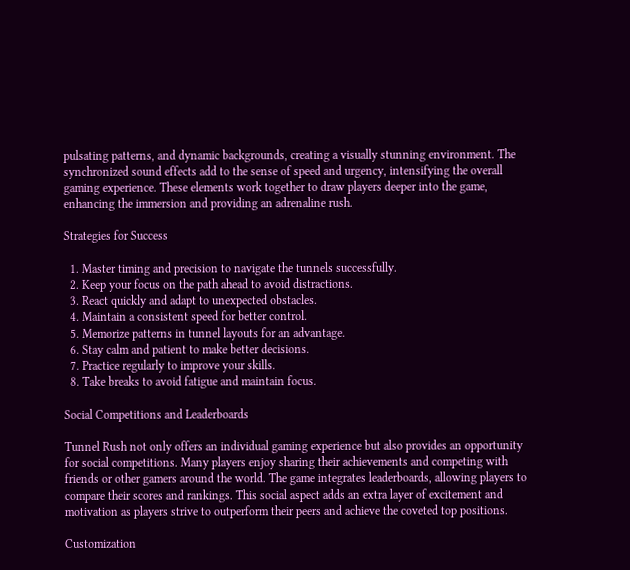pulsating patterns, and dynamic backgrounds, creating a visually stunning environment. The synchronized sound effects add to the sense of speed and urgency, intensifying the overall gaming experience. These elements work together to draw players deeper into the game, enhancing the immersion and providing an adrenaline rush.

Strategies for Success

  1. Master timing and precision to navigate the tunnels successfully.
  2. Keep your focus on the path ahead to avoid distractions.
  3. React quickly and adapt to unexpected obstacles.
  4. Maintain a consistent speed for better control.
  5. Memorize patterns in tunnel layouts for an advantage.
  6. Stay calm and patient to make better decisions.
  7. Practice regularly to improve your skills.
  8. Take breaks to avoid fatigue and maintain focus.

Social Competitions and Leaderboards

Tunnel Rush not only offers an individual gaming experience but also provides an opportunity for social competitions. Many players enjoy sharing their achievements and competing with friends or other gamers around the world. The game integrates leaderboards, allowing players to compare their scores and rankings. This social aspect adds an extra layer of excitement and motivation as players strive to outperform their peers and achieve the coveted top positions.

Customization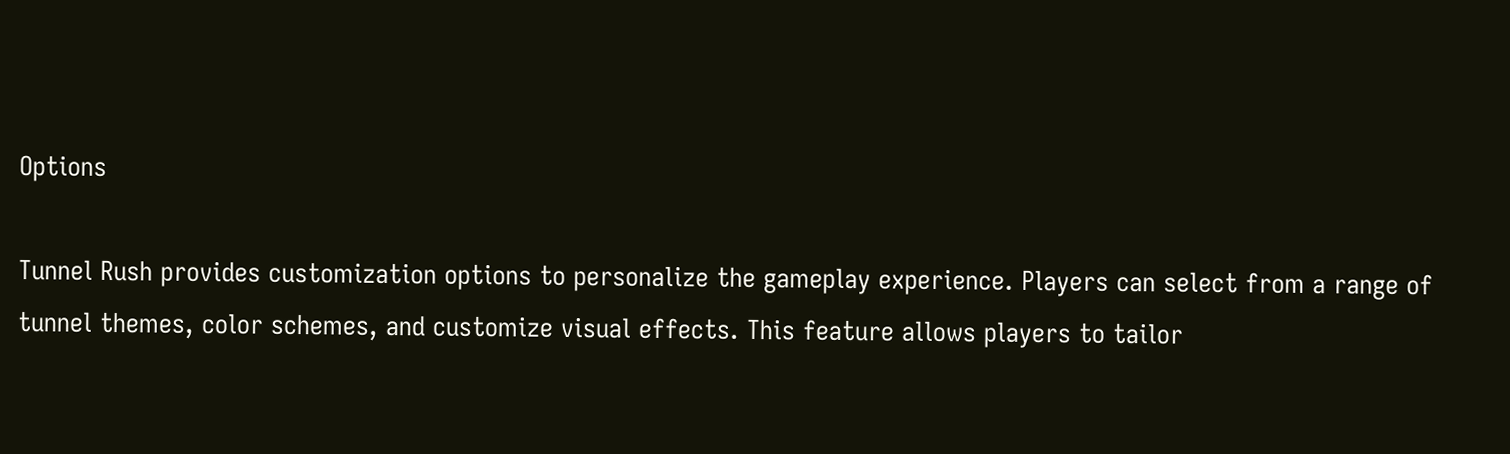Options

Tunnel Rush provides customization options to personalize the gameplay experience. Players can select from a range of tunnel themes, color schemes, and customize visual effects. This feature allows players to tailor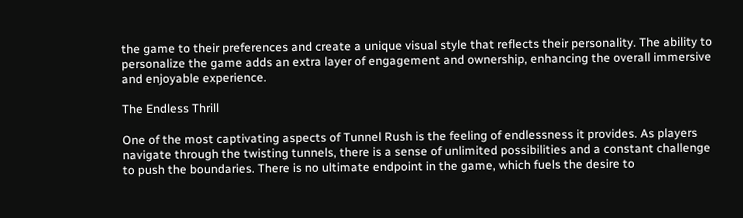the game to their preferences and create a unique visual style that reflects their personality. The ability to personalize the game adds an extra layer of engagement and ownership, enhancing the overall immersive and enjoyable experience.

The Endless Thrill

One of the most captivating aspects of Tunnel Rush is the feeling of endlessness it provides. As players navigate through the twisting tunnels, there is a sense of unlimited possibilities and a constant challenge to push the boundaries. There is no ultimate endpoint in the game, which fuels the desire to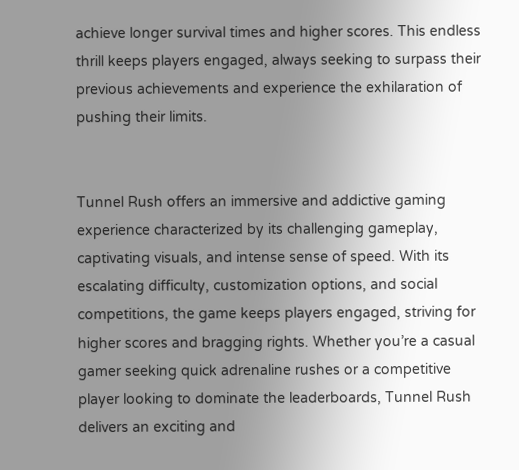achieve longer survival times and higher scores. This endless thrill keeps players engaged, always seeking to surpass their previous achievements and experience the exhilaration of pushing their limits.


Tunnel Rush offers an immersive and addictive gaming experience characterized by its challenging gameplay, captivating visuals, and intense sense of speed. With its escalating difficulty, customization options, and social competitions, the game keeps players engaged, striving for higher scores and bragging rights. Whether you’re a casual gamer seeking quick adrenaline rushes or a competitive player looking to dominate the leaderboards, Tunnel Rush delivers an exciting and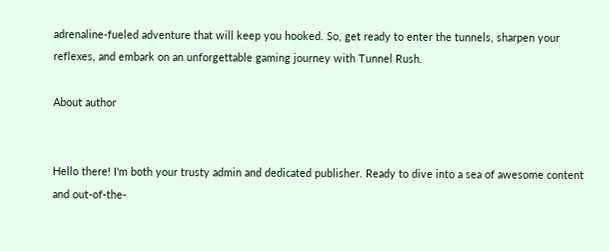adrenaline-fueled adventure that will keep you hooked. So, get ready to enter the tunnels, sharpen your reflexes, and embark on an unforgettable gaming journey with Tunnel Rush.

About author


Hello there! I'm both your trusty admin and dedicated publisher. Ready to dive into a sea of awesome content and out-of-the-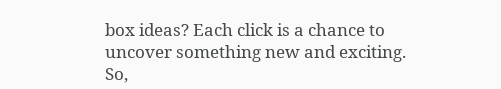box ideas? Each click is a chance to uncover something new and exciting. So,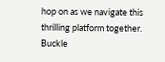hop on as we navigate this thrilling platform together. Buckle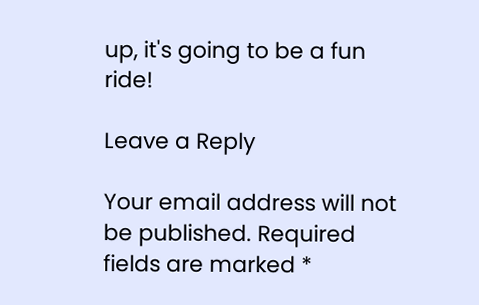up, it's going to be a fun ride!

Leave a Reply

Your email address will not be published. Required fields are marked *